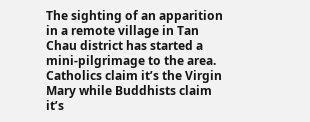The sighting of an apparition in a remote village in Tan Chau district has started a mini-pilgrimage to the area. Catholics claim it’s the Virgin Mary while Buddhists claim it’s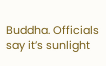Buddha. Officials say it’s sunlight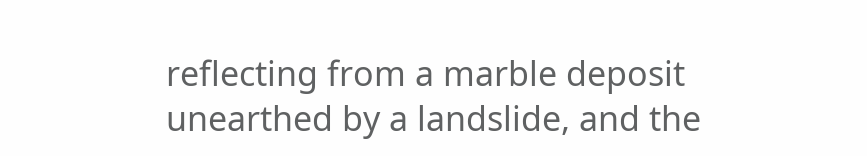reflecting from a marble deposit unearthed by a landslide, and the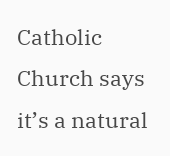Catholic Church says it’s a natural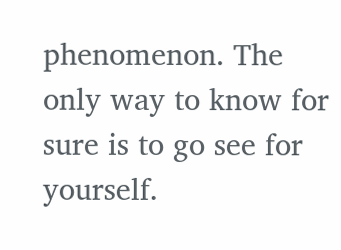phenomenon. The only way to know for sure is to go see for yourself.